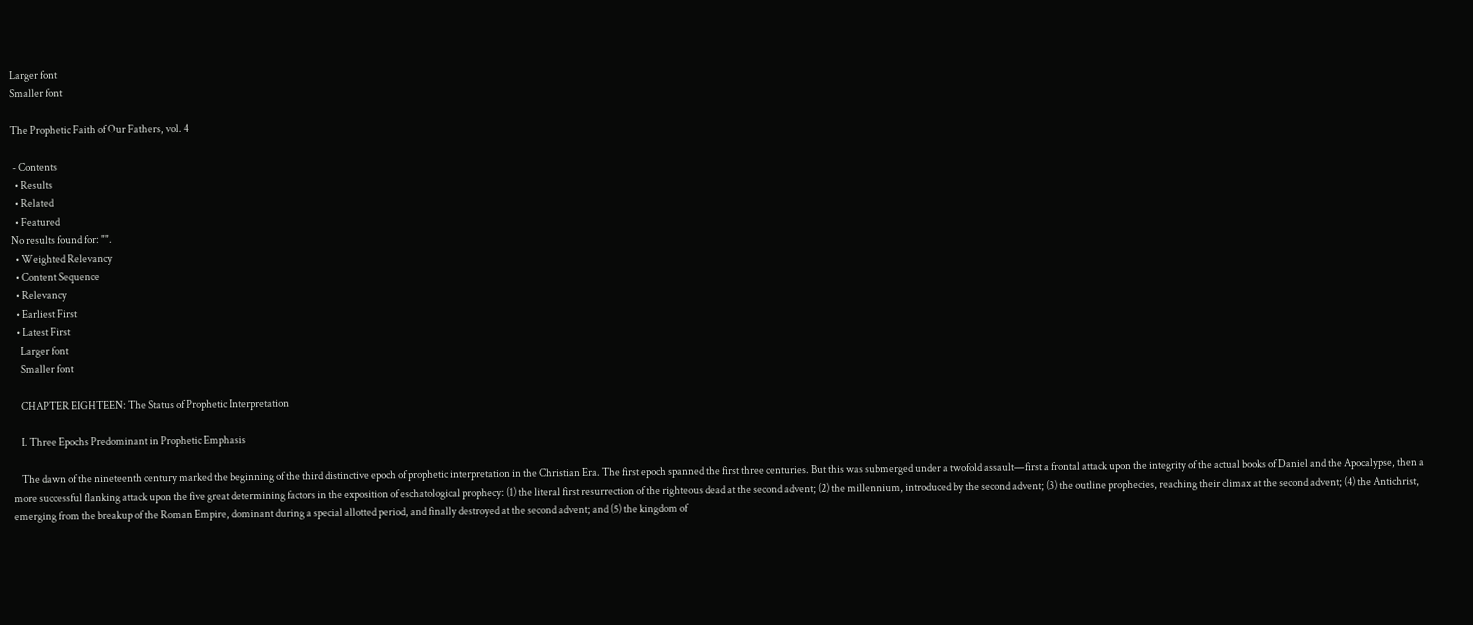Larger font
Smaller font

The Prophetic Faith of Our Fathers, vol. 4

 - Contents
  • Results
  • Related
  • Featured
No results found for: "".
  • Weighted Relevancy
  • Content Sequence
  • Relevancy
  • Earliest First
  • Latest First
    Larger font
    Smaller font

    CHAPTER EIGHTEEN: The Status of Prophetic Interpretation

    I. Three Epochs Predominant in Prophetic Emphasis

    The dawn of the nineteenth century marked the beginning of the third distinctive epoch of prophetic interpretation in the Christian Era. The first epoch spanned the first three centuries. But this was submerged under a twofold assault—first a frontal attack upon the integrity of the actual books of Daniel and the Apocalypse, then a more successful flanking attack upon the five great determining factors in the exposition of eschatological prophecy: (1) the literal first resurrection of the righteous dead at the second advent; (2) the millennium, introduced by the second advent; (3) the outline prophecies, reaching their climax at the second advent; (4) the Antichrist, emerging from the breakup of the Roman Empire, dominant during a special allotted period, and finally destroyed at the second advent; and (5) the kingdom of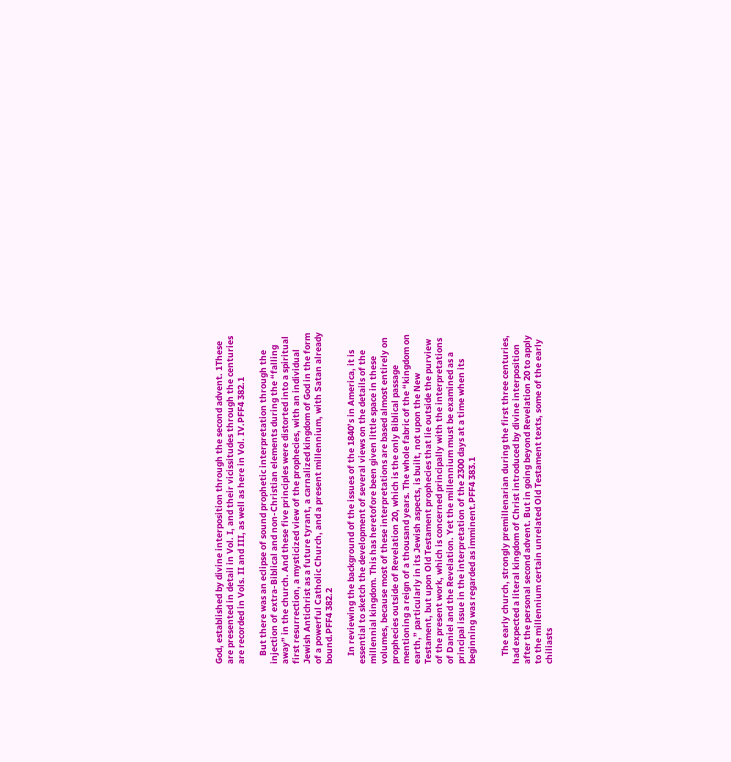God, established by divine interposition through the second advent. 1These are presented in detail in Vol. I, and their vicissitudes through the centuries are recorded in Vols. II and III, as well as here in Vol. IV.PFF4 382.1

    But there was an eclipse of sound prophetic interpretation through the injection of extra-Biblical and non-Christian elements during the “falling away” in the church. And these five principles were distorted into a spiritual first resurrection, a mysticized view of the prophecies, with an individual Jewish Antichrist as a future tyrant, a carnalized kingdom of God in the form of a powerful Catholic Church, and a present millennium, with Satan already bound.PFF4 382.2

    In reviewing the background of the issues of the 1840’s in America, it is essential to sketch the development of several views on the details of the millennial kingdom. This has heretofore been given little space in these volumes, because most of these interpretations are based almost entirely on prophecies outside of Revelation 20, which is the only Biblical passage mentioning a reign of a thousand years. The whole fabric of the “kingdom on earth,” particularly in its Jewish aspects, is built, not upon the New Testament, but upon Old Testament prophecies that lie outside the purview of the present work, which is concerned principally with the interpretations of Daniel and the Revelation. Yet the millennium must be examined as a principal issue in the interpretation of the 2300 days at a time when its beginning was regarded as imminent.PFF4 383.1


    The early church, strongly premillenarian during the first three centuries, had expected a literal kingdom of Christ introduced by divine interposition after the personal second advent. But in going beyond Revelation 20 to apply to the millennium certain unrelated Old Testament texts, some of the early chiliasts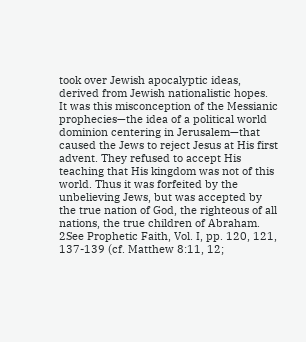took over Jewish apocalyptic ideas, derived from Jewish nationalistic hopes. It was this misconception of the Messianic prophecies—the idea of a political world dominion centering in Jerusalem—that caused the Jews to reject Jesus at His first advent. They refused to accept His teaching that His kingdom was not of this world. Thus it was forfeited by the unbelieving Jews, but was accepted by the true nation of God, the righteous of all nations, the true children of Abraham. 2See Prophetic Faith, Vol. I, pp. 120, 121, 137-139 (cf. Matthew 8:11, 12;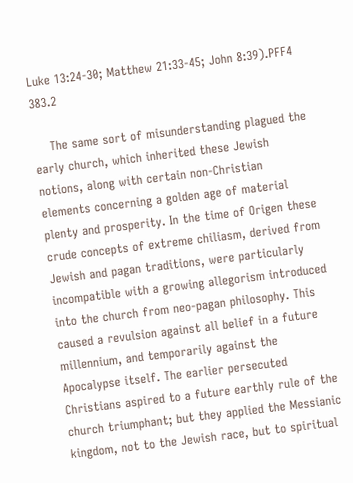Luke 13:24-30; Matthew 21:33-45; John 8:39).PFF4 383.2

    The same sort of misunderstanding plagued the early church, which inherited these Jewish notions, along with certain non-Christian elements concerning a golden age of material plenty and prosperity. In the time of Origen these crude concepts of extreme chiliasm, derived from Jewish and pagan traditions, were particularly incompatible with a growing allegorism introduced into the church from neo-pagan philosophy. This caused a revulsion against all belief in a future millennium, and temporarily against the Apocalypse itself. The earlier persecuted Christians aspired to a future earthly rule of the church triumphant; but they applied the Messianic kingdom, not to the Jewish race, but to spiritual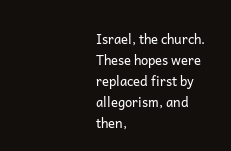Israel, the church. These hopes were replaced first by allegorism, and then,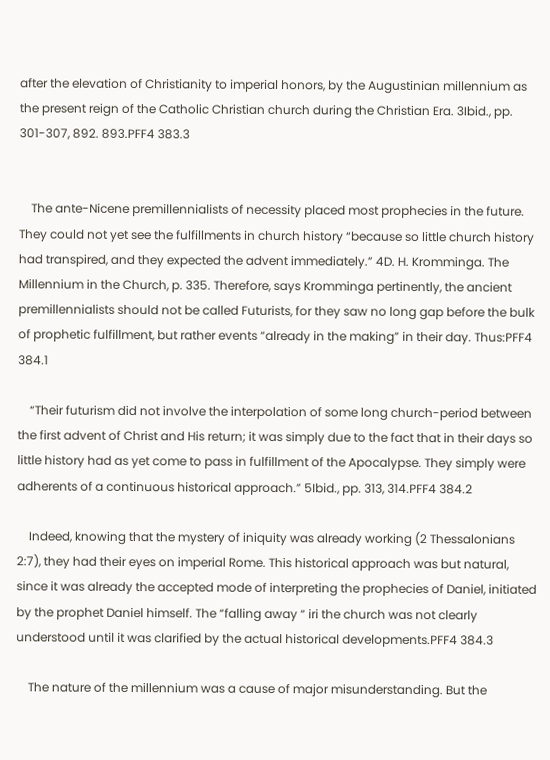after the elevation of Christianity to imperial honors, by the Augustinian millennium as the present reign of the Catholic Christian church during the Christian Era. 3Ibid., pp. 301-307, 892. 893.PFF4 383.3


    The ante-Nicene premillennialists of necessity placed most prophecies in the future. They could not yet see the fulfillments in church history “because so little church history had transpired, and they expected the advent immediately.” 4D. H. Kromminga. The Millennium in the Church, p. 335. Therefore, says Kromminga pertinently, the ancient premillennialists should not be called Futurists, for they saw no long gap before the bulk of prophetic fulfillment, but rather events “already in the making” in their day. Thus:PFF4 384.1

    “Their futurism did not involve the interpolation of some long church-period between the first advent of Christ and His return; it was simply due to the fact that in their days so little history had as yet come to pass in fulfillment of the Apocalypse. They simply were adherents of a continuous historical approach.” 5Ibid., pp. 313, 314.PFF4 384.2

    Indeed, knowing that the mystery of iniquity was already working (2 Thessalonians 2:7), they had their eyes on imperial Rome. This historical approach was but natural, since it was already the accepted mode of interpreting the prophecies of Daniel, initiated by the prophet Daniel himself. The “falling away “ iri the church was not clearly understood until it was clarified by the actual historical developments.PFF4 384.3

    The nature of the millennium was a cause of major misunderstanding. But the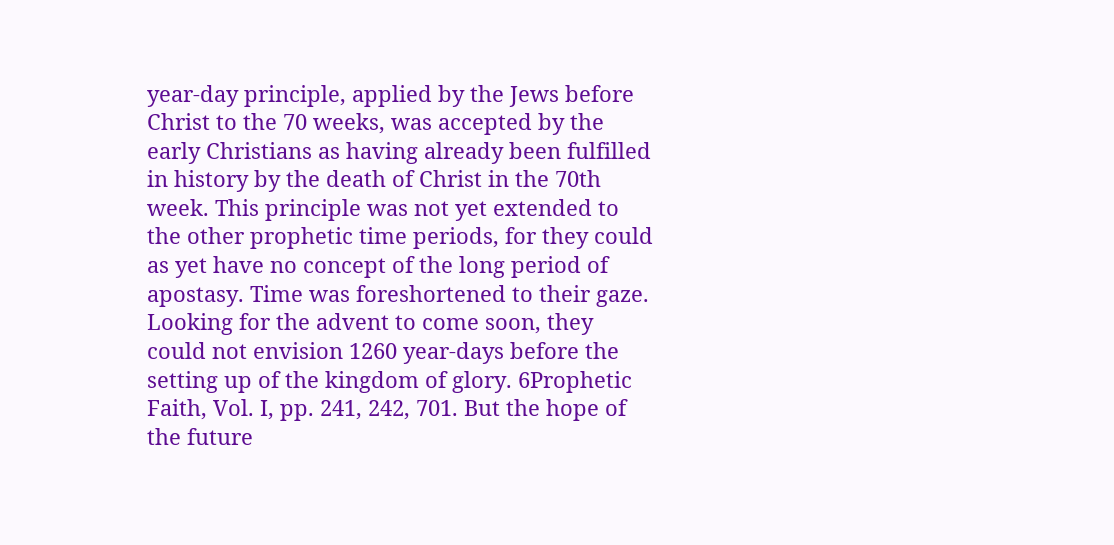year-day principle, applied by the Jews before Christ to the 70 weeks, was accepted by the early Christians as having already been fulfilled in history by the death of Christ in the 70th week. This principle was not yet extended to the other prophetic time periods, for they could as yet have no concept of the long period of apostasy. Time was foreshortened to their gaze. Looking for the advent to come soon, they could not envision 1260 year-days before the setting up of the kingdom of glory. 6Prophetic Faith, Vol. I, pp. 241, 242, 701. But the hope of the future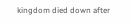kingdom died down after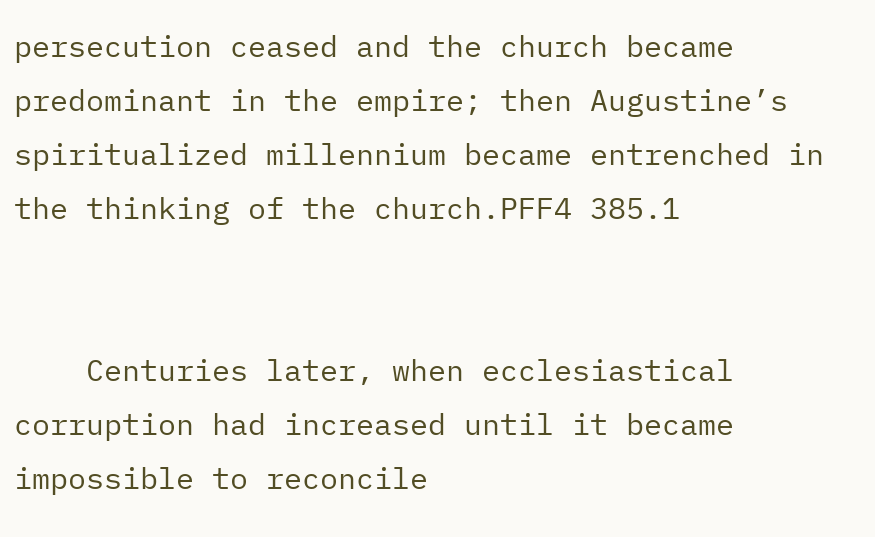persecution ceased and the church became predominant in the empire; then Augustine’s spiritualized millennium became entrenched in the thinking of the church.PFF4 385.1


    Centuries later, when ecclesiastical corruption had increased until it became impossible to reconcile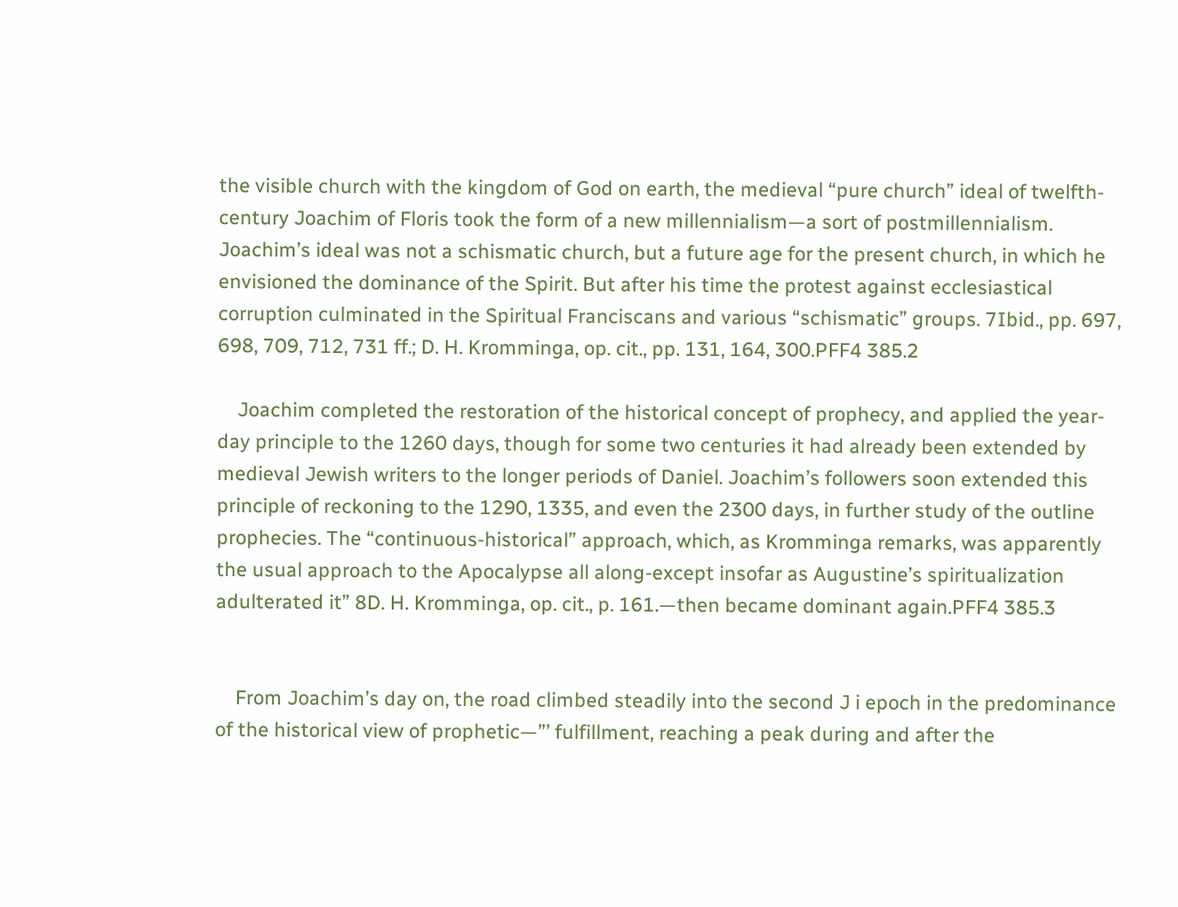the visible church with the kingdom of God on earth, the medieval “pure church” ideal of twelfth-century Joachim of Floris took the form of a new millennialism—a sort of postmillennialism. Joachim’s ideal was not a schismatic church, but a future age for the present church, in which he envisioned the dominance of the Spirit. But after his time the protest against ecclesiastical corruption culminated in the Spiritual Franciscans and various “schismatic” groups. 7Ibid., pp. 697, 698, 709, 712, 731 ff.; D. H. Kromminga, op. cit., pp. 131, 164, 300.PFF4 385.2

    Joachim completed the restoration of the historical concept of prophecy, and applied the year-day principle to the 1260 days, though for some two centuries it had already been extended by medieval Jewish writers to the longer periods of Daniel. Joachim’s followers soon extended this principle of reckoning to the 1290, 1335, and even the 2300 days, in further study of the outline prophecies. The “continuous-historical” approach, which, as Kromminga remarks, was apparently the usual approach to the Apocalypse all along-except insofar as Augustine’s spiritualization adulterated it” 8D. H. Kromminga, op. cit., p. 161.—then became dominant again.PFF4 385.3


    From Joachim’s day on, the road climbed steadily into the second J i epoch in the predominance of the historical view of prophetic—”’ fulfillment, reaching a peak during and after the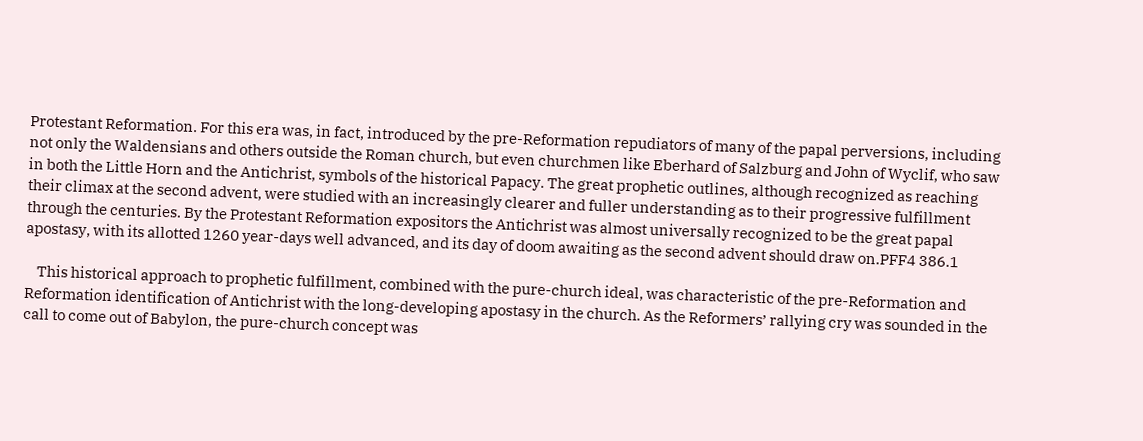Protestant Reformation. For this era was, in fact, introduced by the pre-Reformation repudiators of many of the papal perversions, including not only the Waldensians and others outside the Roman church, but even churchmen like Eberhard of Salzburg and John of Wyclif, who saw in both the Little Horn and the Antichrist, symbols of the historical Papacy. The great prophetic outlines, although recognized as reaching their climax at the second advent, were studied with an increasingly clearer and fuller understanding as to their progressive fulfillment through the centuries. By the Protestant Reformation expositors the Antichrist was almost universally recognized to be the great papal apostasy, with its allotted 1260 year-days well advanced, and its day of doom awaiting as the second advent should draw on.PFF4 386.1

    This historical approach to prophetic fulfillment, combined with the pure-church ideal, was characteristic of the pre-Reformation and Reformation identification of Antichrist with the long-developing apostasy in the church. As the Reformers’ rallying cry was sounded in the call to come out of Babylon, the pure-church concept was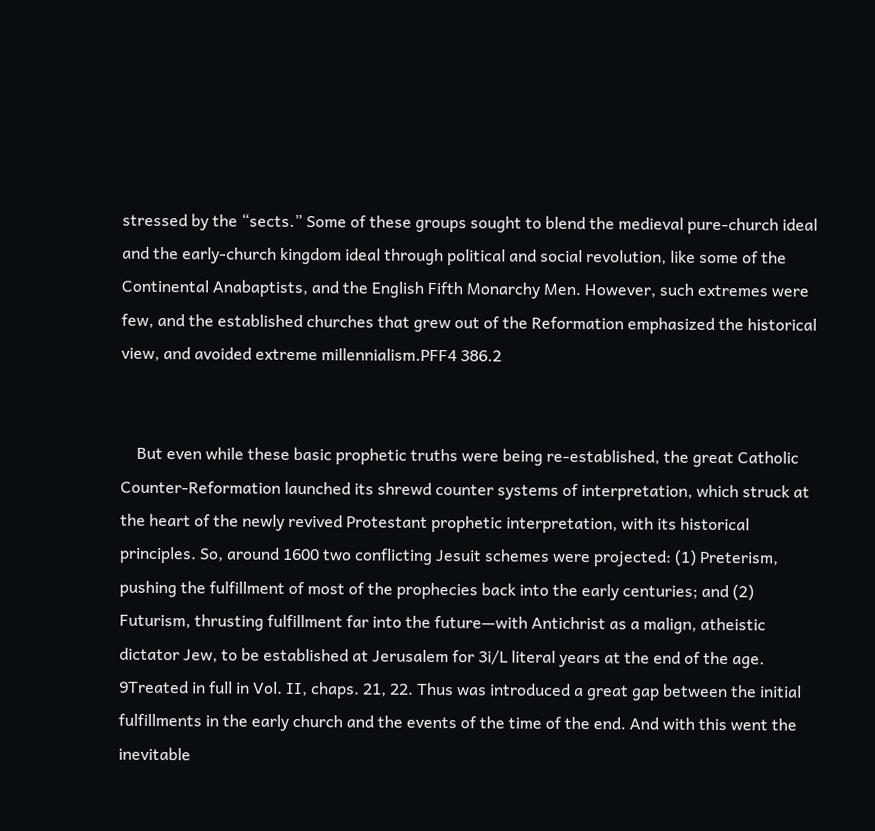stressed by the “sects.” Some of these groups sought to blend the medieval pure-church ideal and the early-church kingdom ideal through political and social revolution, like some of the Continental Anabaptists, and the English Fifth Monarchy Men. However, such extremes were few, and the established churches that grew out of the Reformation emphasized the historical view, and avoided extreme millennialism.PFF4 386.2


    But even while these basic prophetic truths were being re-established, the great Catholic Counter-Reformation launched its shrewd counter systems of interpretation, which struck at the heart of the newly revived Protestant prophetic interpretation, with its historical principles. So, around 1600 two conflicting Jesuit schemes were projected: (1) Preterism, pushing the fulfillment of most of the prophecies back into the early centuries; and (2) Futurism, thrusting fulfillment far into the future—with Antichrist as a malign, atheistic dictator Jew, to be established at Jerusalem for 3i/L literal years at the end of the age. 9Treated in full in Vol. II, chaps. 21, 22. Thus was introduced a great gap between the initial fulfillments in the early church and the events of the time of the end. And with this went the inevitable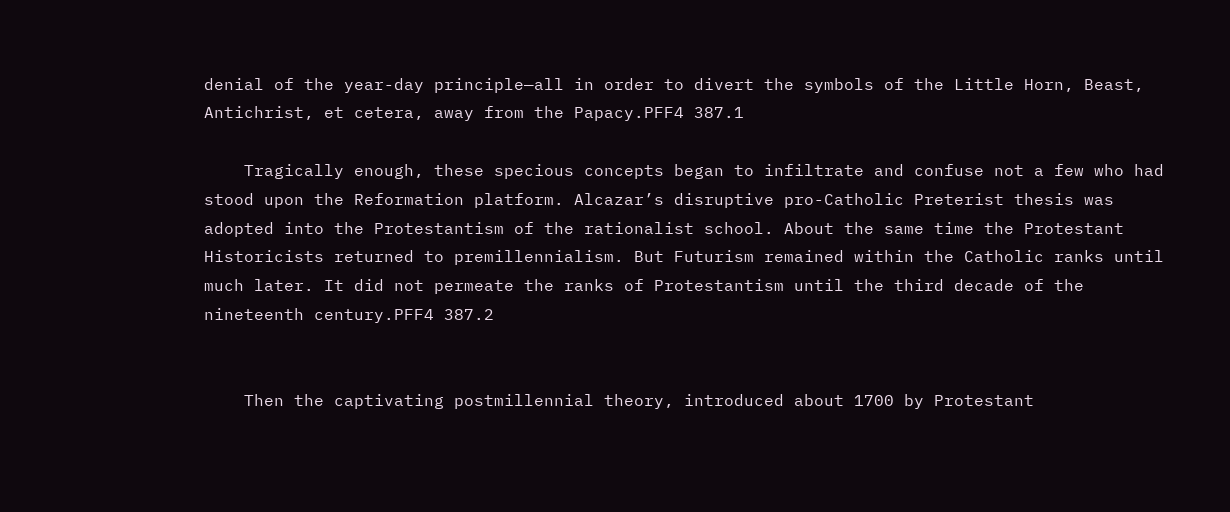denial of the year-day principle—all in order to divert the symbols of the Little Horn, Beast, Antichrist, et cetera, away from the Papacy.PFF4 387.1

    Tragically enough, these specious concepts began to infiltrate and confuse not a few who had stood upon the Reformation platform. Alcazar’s disruptive pro-Catholic Preterist thesis was adopted into the Protestantism of the rationalist school. About the same time the Protestant Historicists returned to premillennialism. But Futurism remained within the Catholic ranks until much later. It did not permeate the ranks of Protestantism until the third decade of the nineteenth century.PFF4 387.2


    Then the captivating postmillennial theory, introduced about 1700 by Protestant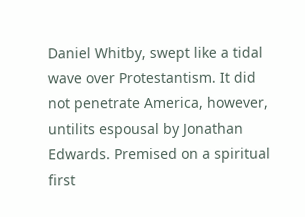Daniel Whitby, swept like a tidal wave over Protestantism. It did not penetrate America, however, untilits espousal by Jonathan Edwards. Premised on a spiritual first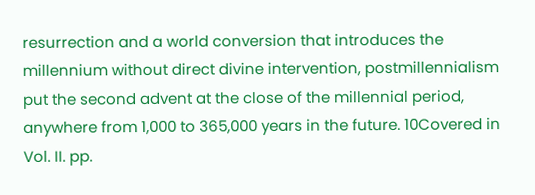resurrection and a world conversion that introduces the millennium without direct divine intervention, postmillennialism put the second advent at the close of the millennial period, anywhere from 1,000 to 365,000 years in the future. 10Covered in Vol. II. pp.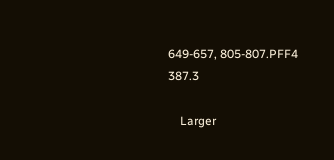649-657, 805-807.PFF4 387.3

    Larger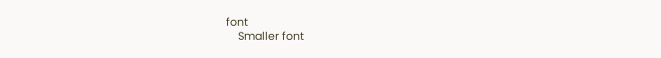font
    Smaller font